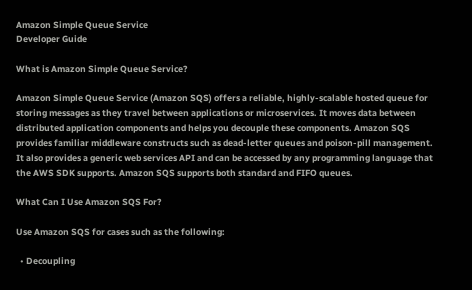Amazon Simple Queue Service
Developer Guide

What is Amazon Simple Queue Service?

Amazon Simple Queue Service (Amazon SQS) offers a reliable, highly-scalable hosted queue for storing messages as they travel between applications or microservices. It moves data between distributed application components and helps you decouple these components. Amazon SQS provides familiar middleware constructs such as dead-letter queues and poison-pill management. It also provides a generic web services API and can be accessed by any programming language that the AWS SDK supports. Amazon SQS supports both standard and FIFO queues.

What Can I Use Amazon SQS For?

Use Amazon SQS for cases such as the following:

  • Decoupling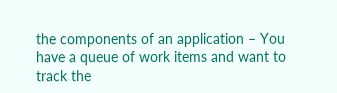the components of an application – You have a queue of work items and want to track the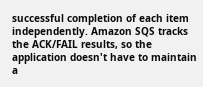successful completion of each item independently. Amazon SQS tracks the ACK/FAIL results, so the application doesn't have to maintain a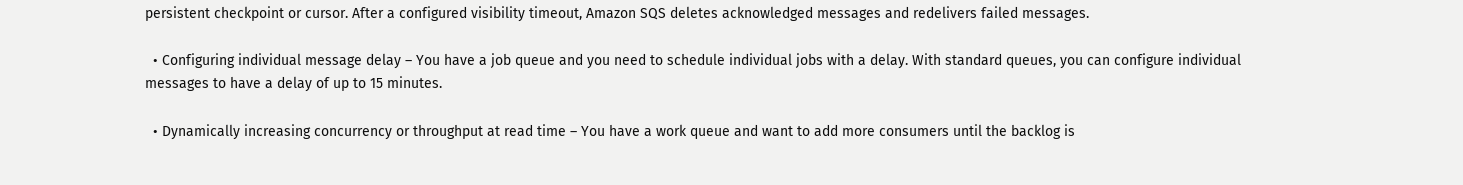persistent checkpoint or cursor. After a configured visibility timeout, Amazon SQS deletes acknowledged messages and redelivers failed messages.

  • Configuring individual message delay – You have a job queue and you need to schedule individual jobs with a delay. With standard queues, you can configure individual messages to have a delay of up to 15 minutes.

  • Dynamically increasing concurrency or throughput at read time – You have a work queue and want to add more consumers until the backlog is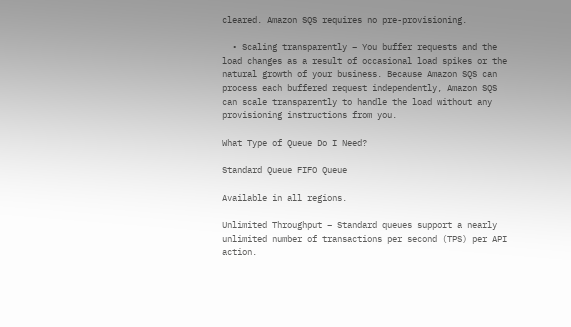cleared. Amazon SQS requires no pre-provisioning.

  • Scaling transparently – You buffer requests and the load changes as a result of occasional load spikes or the natural growth of your business. Because Amazon SQS can process each buffered request independently, Amazon SQS can scale transparently to handle the load without any provisioning instructions from you.

What Type of Queue Do I Need?

Standard Queue FIFO Queue

Available in all regions.

Unlimited Throughput – Standard queues support a nearly unlimited number of transactions per second (TPS) per API action.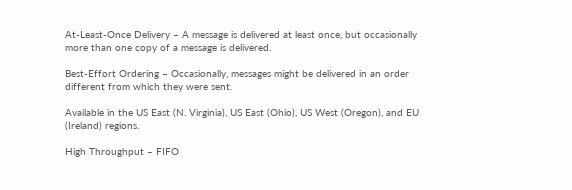At-Least-Once Delivery – A message is delivered at least once, but occasionally more than one copy of a message is delivered.

Best-Effort Ordering – Occasionally, messages might be delivered in an order different from which they were sent.

Available in the US East (N. Virginia), US East (Ohio), US West (Oregon), and EU (Ireland) regions.

High Throughput – FIFO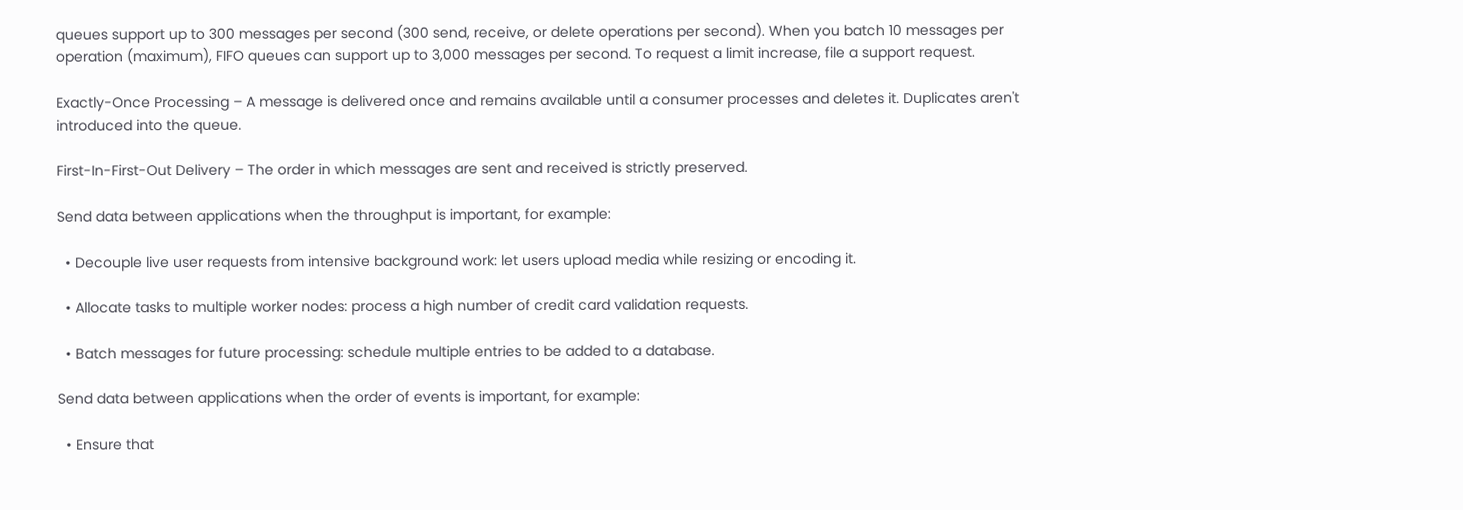queues support up to 300 messages per second (300 send, receive, or delete operations per second). When you batch 10 messages per operation (maximum), FIFO queues can support up to 3,000 messages per second. To request a limit increase, file a support request.

Exactly-Once Processing – A message is delivered once and remains available until a consumer processes and deletes it. Duplicates aren't introduced into the queue.

First-In-First-Out Delivery – The order in which messages are sent and received is strictly preserved.

Send data between applications when the throughput is important, for example:

  • Decouple live user requests from intensive background work: let users upload media while resizing or encoding it.

  • Allocate tasks to multiple worker nodes: process a high number of credit card validation requests.

  • Batch messages for future processing: schedule multiple entries to be added to a database.

Send data between applications when the order of events is important, for example:

  • Ensure that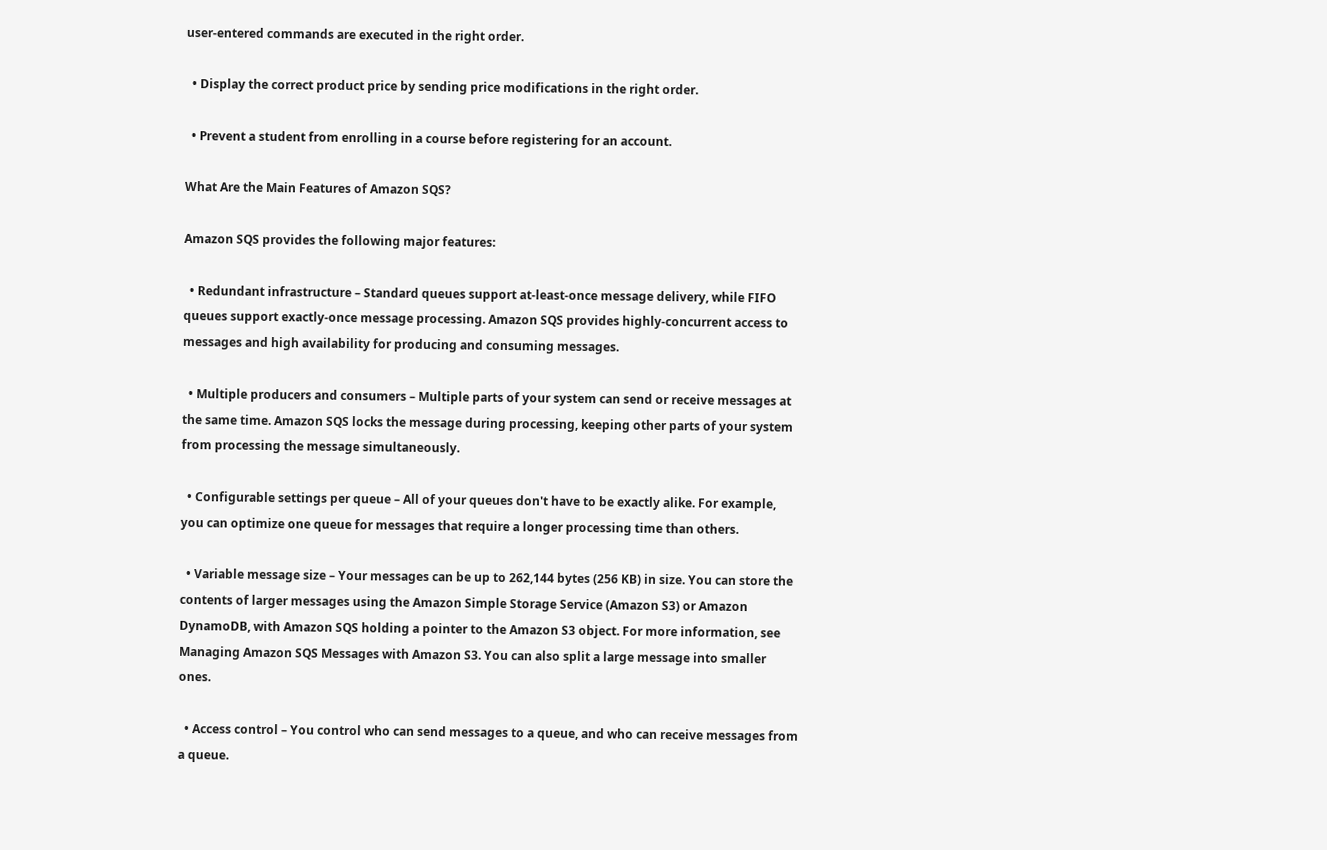user-entered commands are executed in the right order.

  • Display the correct product price by sending price modifications in the right order.

  • Prevent a student from enrolling in a course before registering for an account.

What Are the Main Features of Amazon SQS?

Amazon SQS provides the following major features:

  • Redundant infrastructure – Standard queues support at-least-once message delivery, while FIFO queues support exactly-once message processing. Amazon SQS provides highly-concurrent access to messages and high availability for producing and consuming messages.

  • Multiple producers and consumers – Multiple parts of your system can send or receive messages at the same time. Amazon SQS locks the message during processing, keeping other parts of your system from processing the message simultaneously.

  • Configurable settings per queue – All of your queues don't have to be exactly alike. For example, you can optimize one queue for messages that require a longer processing time than others.

  • Variable message size – Your messages can be up to 262,144 bytes (256 KB) in size. You can store the contents of larger messages using the Amazon Simple Storage Service (Amazon S3) or Amazon DynamoDB, with Amazon SQS holding a pointer to the Amazon S3 object. For more information, see Managing Amazon SQS Messages with Amazon S3. You can also split a large message into smaller ones.

  • Access control – You control who can send messages to a queue, and who can receive messages from a queue.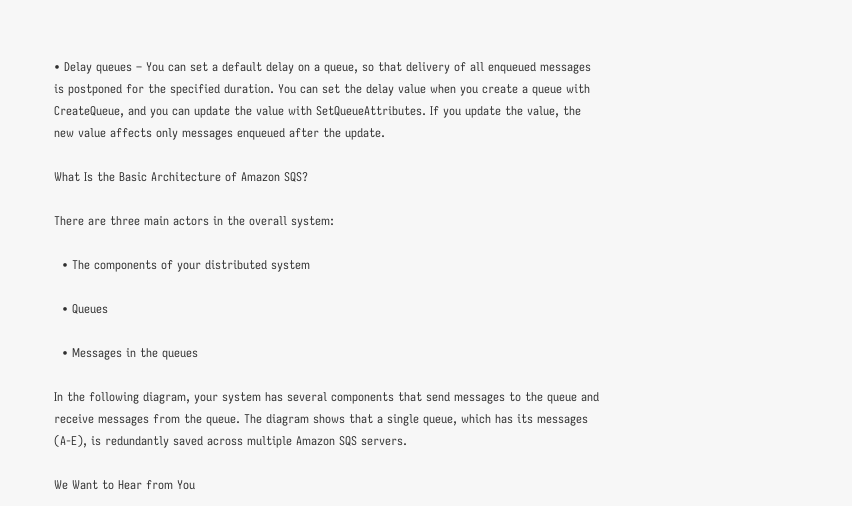• Delay queues – You can set a default delay on a queue, so that delivery of all enqueued messages is postponed for the specified duration. You can set the delay value when you create a queue with CreateQueue, and you can update the value with SetQueueAttributes. If you update the value, the new value affects only messages enqueued after the update.

What Is the Basic Architecture of Amazon SQS?

There are three main actors in the overall system:

  • The components of your distributed system

  • Queues

  • Messages in the queues

In the following diagram, your system has several components that send messages to the queue and receive messages from the queue. The diagram shows that a single queue, which has its messages (A-E), is redundantly saved across multiple Amazon SQS servers.

We Want to Hear from You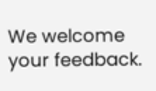We welcome your feedback.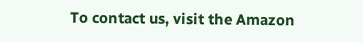To contact us, visit the Amazon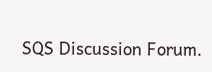SQS Discussion Forum.